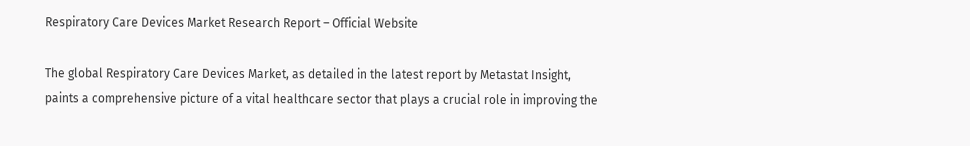Respiratory Care Devices Market Research Report – Official Website

The global Respiratory Care Devices Market, as detailed in the latest report by Metastat Insight, paints a comprehensive picture of a vital healthcare sector that plays a crucial role in improving the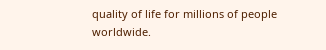quality of life for millions of people worldwide.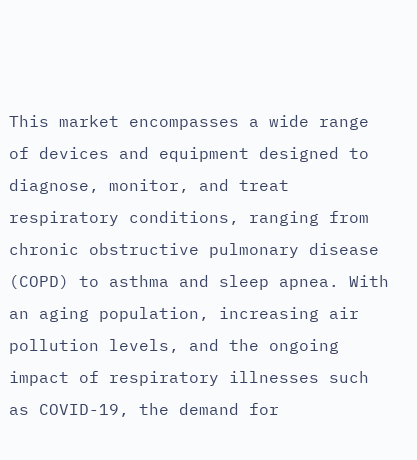This market encompasses a wide range of devices and equipment designed to diagnose, monitor, and treat respiratory conditions, ranging from chronic obstructive pulmonary disease (COPD) to asthma and sleep apnea. With an aging population, increasing air pollution levels, and the ongoing impact of respiratory illnesses such as COVID-19, the demand for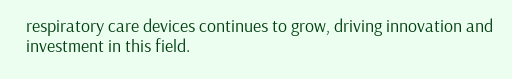respiratory care devices continues to grow, driving innovation and investment in this field.